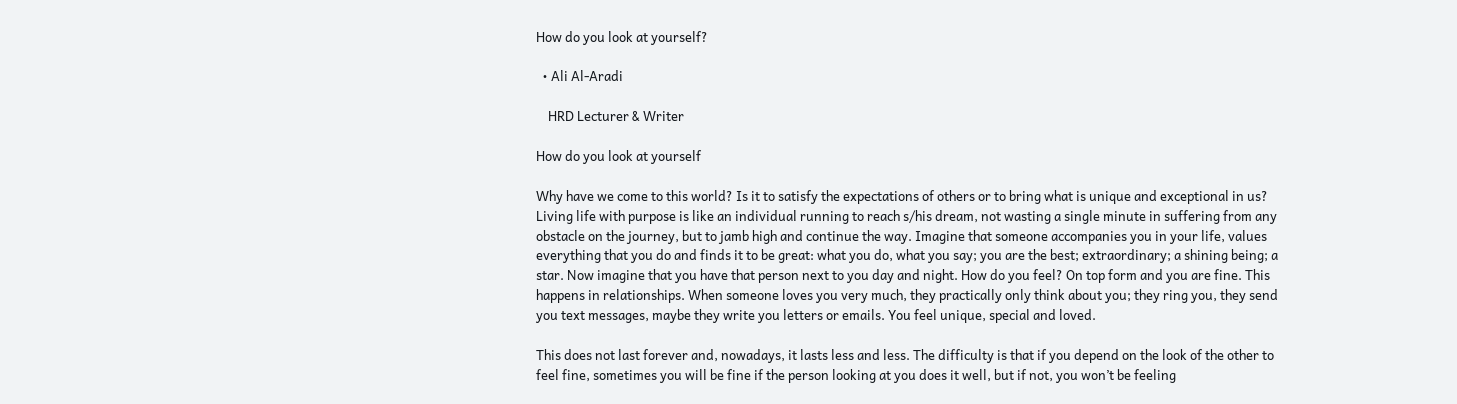How do you look at yourself?

  • Ali Al-Aradi

    HRD Lecturer & Writer

How do you look at yourself

Why have we come to this world? Is it to satisfy the expectations of others or to bring what is unique and exceptional in us? Living life with purpose is like an individual running to reach s/his dream, not wasting a single minute in suffering from any obstacle on the journey, but to jamb high and continue the way. Imagine that someone accompanies you in your life, values everything that you do and finds it to be great: what you do, what you say; you are the best; extraordinary; a shining being; a star. Now imagine that you have that person next to you day and night. How do you feel? On top form and you are fine. This happens in relationships. When someone loves you very much, they practically only think about you; they ring you, they send you text messages, maybe they write you letters or emails. You feel unique, special and loved.

This does not last forever and, nowadays, it lasts less and less. The difficulty is that if you depend on the look of the other to feel fine, sometimes you will be fine if the person looking at you does it well, but if not, you won’t be feeling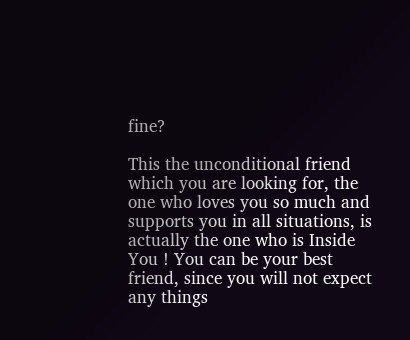fine?

This the unconditional friend which you are looking for, the one who loves you so much and supports you in all situations, is actually the one who is Inside You ! You can be your best friend, since you will not expect any things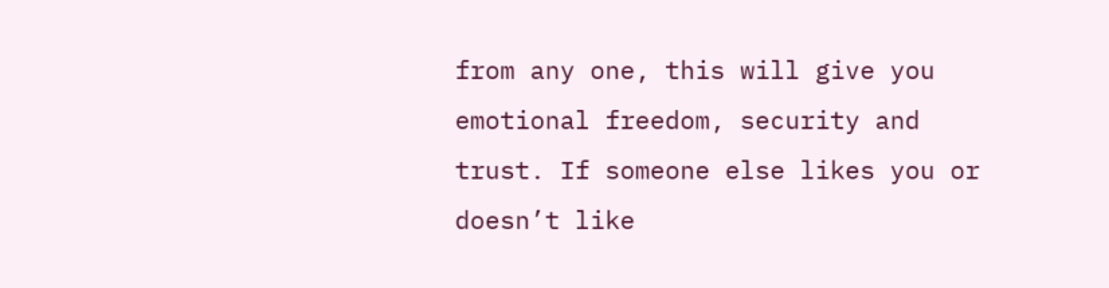from any one, this will give you emotional freedom, security and trust. If someone else likes you or doesn’t like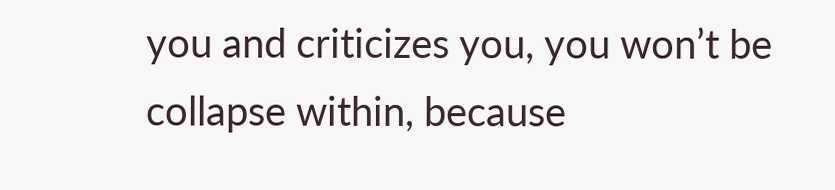you and criticizes you, you won’t be collapse within, because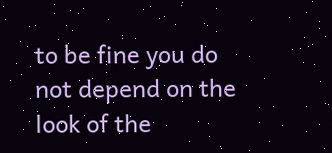to be fine you do not depend on the look of the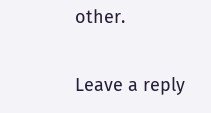other.


Leave a reply